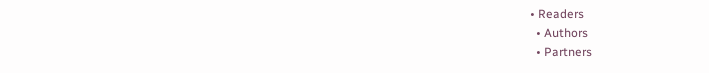• Readers
  • Authors
  • Partners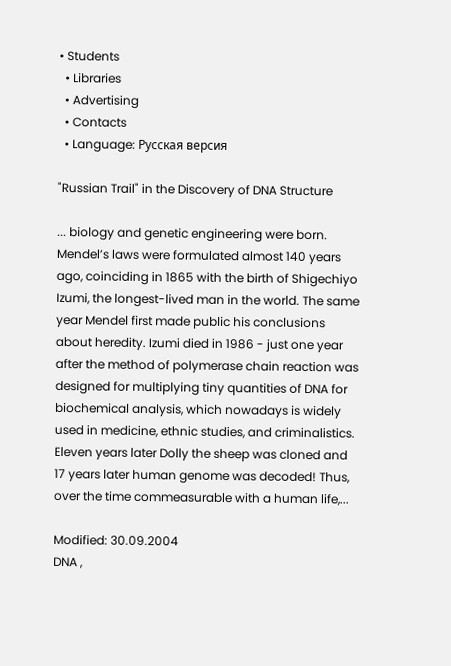• Students
  • Libraries
  • Advertising
  • Contacts
  • Language: Русская версия

"Russian Trail" in the Discovery of DNA Structure

... biology and genetic engineering were born. Mendel’s laws were formulated almost 140 years ago, coinciding in 1865 with the birth of Shigechiyo Izumi, the longest-lived man in the world. The same year Mendel first made public his conclusions about heredity. Izumi died in 1986 - just one year after the method of polymerase chain reaction was designed for multiplying tiny quantities of DNA for biochemical analysis, which nowadays is widely used in medicine, ethnic studies, and criminalistics. Eleven years later Dolly the sheep was cloned and 17 years later human genome was decoded! Thus, over the time commeasurable with a human life,...

Modified: 30.09.2004
DNA ,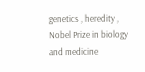genetics , heredity , Nobel Prize in biology and medicine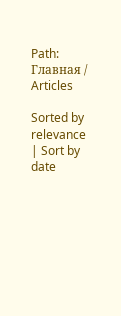Path: Главная / Articles

Sorted by relevance | Sort by date